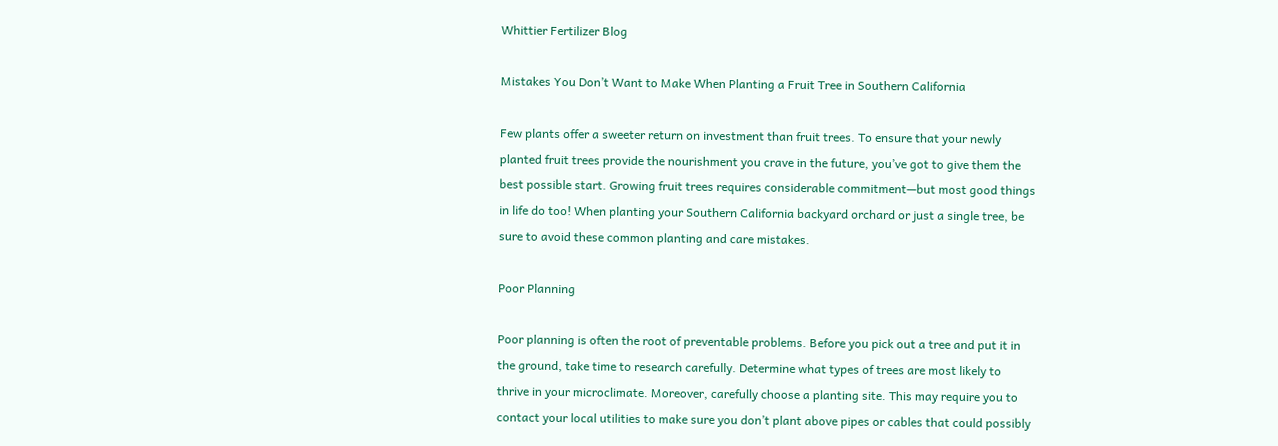Whittier Fertilizer Blog

Mistakes You Don’t Want to Make When Planting a Fruit Tree in Southern California

Few plants offer a sweeter return on investment than fruit trees. To ensure that your newly planted fruit trees provide the nourishment you crave in the future, you’ve got to give them the best possible start. Growing fruit trees requires considerable commitment—but most good things in life do too! When planting your Southern California backyard orchard or just a single tree, be sure to avoid these common planting and care mistakes.

Poor Planning

Poor planning is often the root of preventable problems. Before you pick out a tree and put it in the ground, take time to research carefully. Determine what types of trees are most likely to thrive in your microclimate. Moreover, carefully choose a planting site. This may require you to contact your local utilities to make sure you don’t plant above pipes or cables that could possibly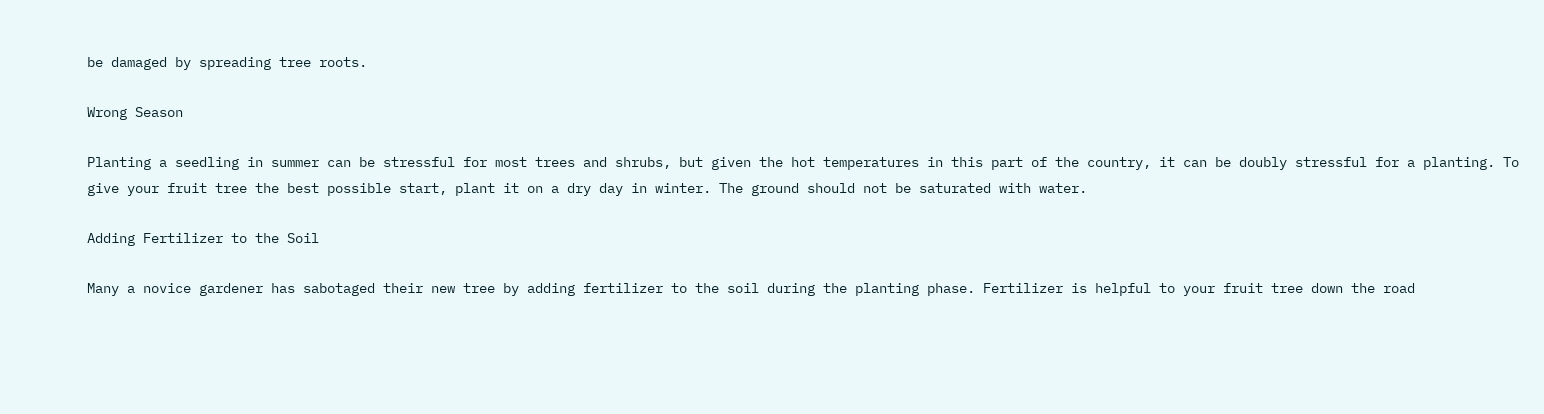be damaged by spreading tree roots.

Wrong Season

Planting a seedling in summer can be stressful for most trees and shrubs, but given the hot temperatures in this part of the country, it can be doubly stressful for a planting. To give your fruit tree the best possible start, plant it on a dry day in winter. The ground should not be saturated with water.

Adding Fertilizer to the Soil

Many a novice gardener has sabotaged their new tree by adding fertilizer to the soil during the planting phase. Fertilizer is helpful to your fruit tree down the road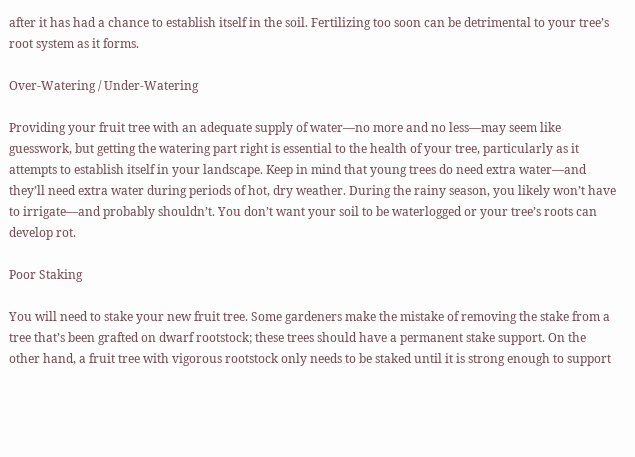after it has had a chance to establish itself in the soil. Fertilizing too soon can be detrimental to your tree’s root system as it forms.

Over-Watering / Under-Watering

Providing your fruit tree with an adequate supply of water—no more and no less—may seem like guesswork, but getting the watering part right is essential to the health of your tree, particularly as it attempts to establish itself in your landscape. Keep in mind that young trees do need extra water—and they’ll need extra water during periods of hot, dry weather. During the rainy season, you likely won’t have to irrigate—and probably shouldn’t. You don’t want your soil to be waterlogged or your tree’s roots can develop rot.

Poor Staking

You will need to stake your new fruit tree. Some gardeners make the mistake of removing the stake from a tree that’s been grafted on dwarf rootstock; these trees should have a permanent stake support. On the other hand, a fruit tree with vigorous rootstock only needs to be staked until it is strong enough to support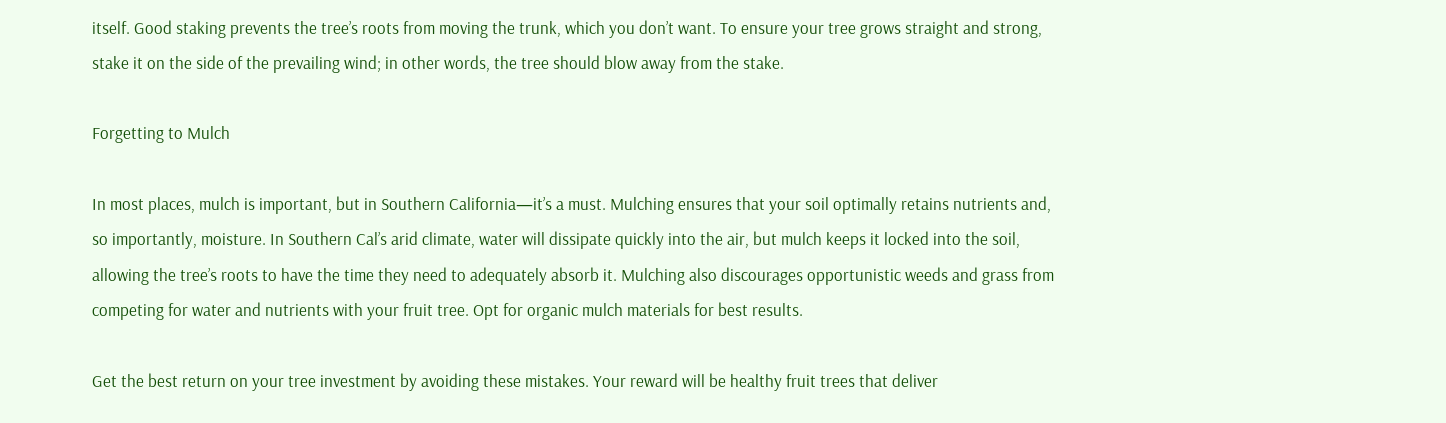itself. Good staking prevents the tree’s roots from moving the trunk, which you don’t want. To ensure your tree grows straight and strong, stake it on the side of the prevailing wind; in other words, the tree should blow away from the stake.

Forgetting to Mulch

In most places, mulch is important, but in Southern California—it’s a must. Mulching ensures that your soil optimally retains nutrients and, so importantly, moisture. In Southern Cal’s arid climate, water will dissipate quickly into the air, but mulch keeps it locked into the soil, allowing the tree’s roots to have the time they need to adequately absorb it. Mulching also discourages opportunistic weeds and grass from competing for water and nutrients with your fruit tree. Opt for organic mulch materials for best results.

Get the best return on your tree investment by avoiding these mistakes. Your reward will be healthy fruit trees that deliver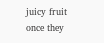juicy fruit once they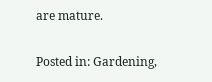are mature.

Posted in: Gardening,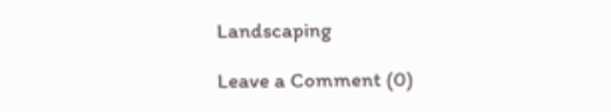Landscaping

Leave a Comment (0)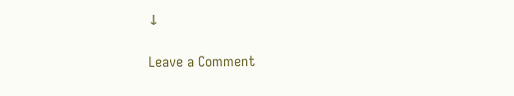↓

Leave a Comment